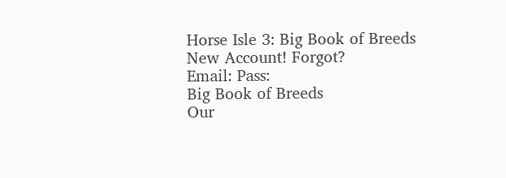Horse Isle 3: Big Book of Breeds
New Account! Forgot?
Email: Pass:
Big Book of Breeds
Our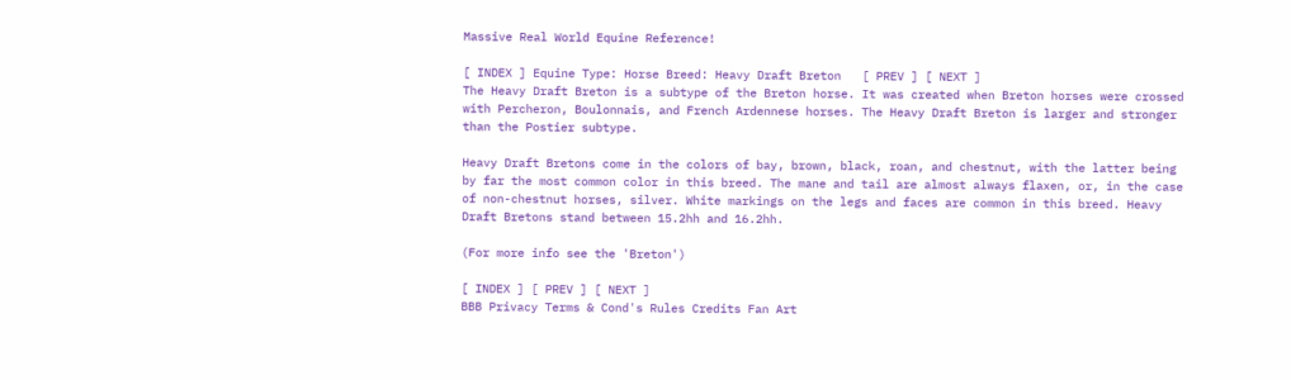Massive Real World Equine Reference!

[ INDEX ] Equine Type: Horse Breed: Heavy Draft Breton   [ PREV ] [ NEXT ]
The Heavy Draft Breton is a subtype of the Breton horse. It was created when Breton horses were crossed with Percheron, Boulonnais, and French Ardennese horses. The Heavy Draft Breton is larger and stronger than the Postier subtype.

Heavy Draft Bretons come in the colors of bay, brown, black, roan, and chestnut, with the latter being by far the most common color in this breed. The mane and tail are almost always flaxen, or, in the case of non-chestnut horses, silver. White markings on the legs and faces are common in this breed. Heavy Draft Bretons stand between 15.2hh and 16.2hh.

(For more info see the 'Breton')

[ INDEX ] [ PREV ] [ NEXT ]
BBB Privacy Terms & Cond's Rules Credits Fan Art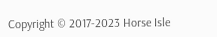Copyright © 2017-2023 Horse Isle